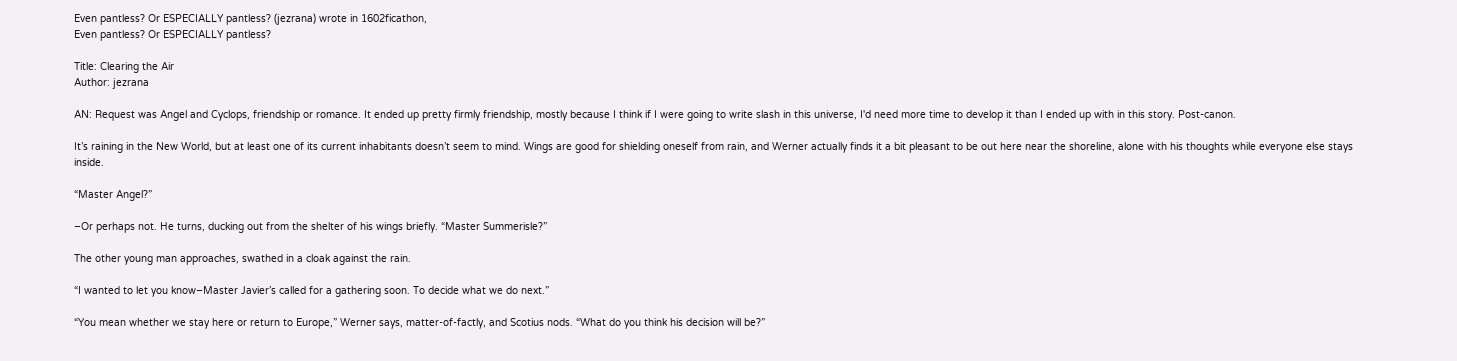Even pantless? Or ESPECIALLY pantless? (jezrana) wrote in 1602ficathon,
Even pantless? Or ESPECIALLY pantless?

Title: Clearing the Air
Author: jezrana

AN: Request was Angel and Cyclops, friendship or romance. It ended up pretty firmly friendship, mostly because I think if I were going to write slash in this universe, I'd need more time to develop it than I ended up with in this story. Post-canon.

It’s raining in the New World, but at least one of its current inhabitants doesn’t seem to mind. Wings are good for shielding oneself from rain, and Werner actually finds it a bit pleasant to be out here near the shoreline, alone with his thoughts while everyone else stays inside.

“Master Angel?”

–Or perhaps not. He turns, ducking out from the shelter of his wings briefly. “Master Summerisle?”

The other young man approaches, swathed in a cloak against the rain.

“I wanted to let you know–Master Javier’s called for a gathering soon. To decide what we do next.”

“You mean whether we stay here or return to Europe,” Werner says, matter-of-factly, and Scotius nods. “What do you think his decision will be?”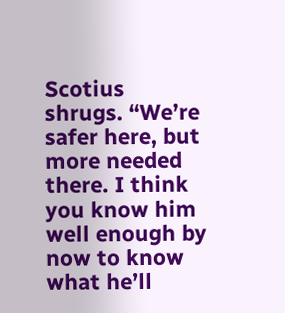Scotius shrugs. “We’re safer here, but more needed there. I think you know him well enough by now to know what he’ll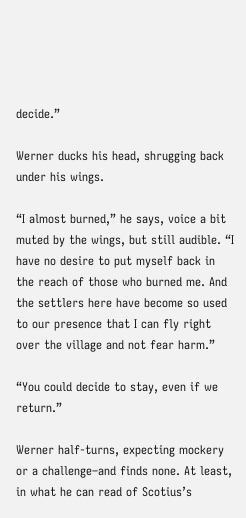decide.”

Werner ducks his head, shrugging back under his wings.

“I almost burned,” he says, voice a bit muted by the wings, but still audible. “I have no desire to put myself back in the reach of those who burned me. And the settlers here have become so used to our presence that I can fly right over the village and not fear harm.”

“You could decide to stay, even if we return.”

Werner half-turns, expecting mockery or a challenge–and finds none. At least, in what he can read of Scotius’s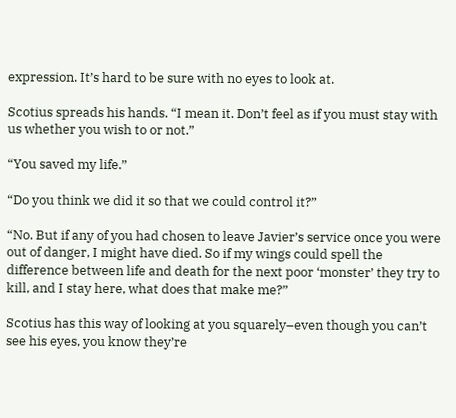expression. It’s hard to be sure with no eyes to look at.

Scotius spreads his hands. “I mean it. Don’t feel as if you must stay with us whether you wish to or not.”

“You saved my life.”

“Do you think we did it so that we could control it?”

“No. But if any of you had chosen to leave Javier’s service once you were out of danger, I might have died. So if my wings could spell the difference between life and death for the next poor ‘monster’ they try to kill, and I stay here, what does that make me?”

Scotius has this way of looking at you squarely–even though you can’t see his eyes, you know they’re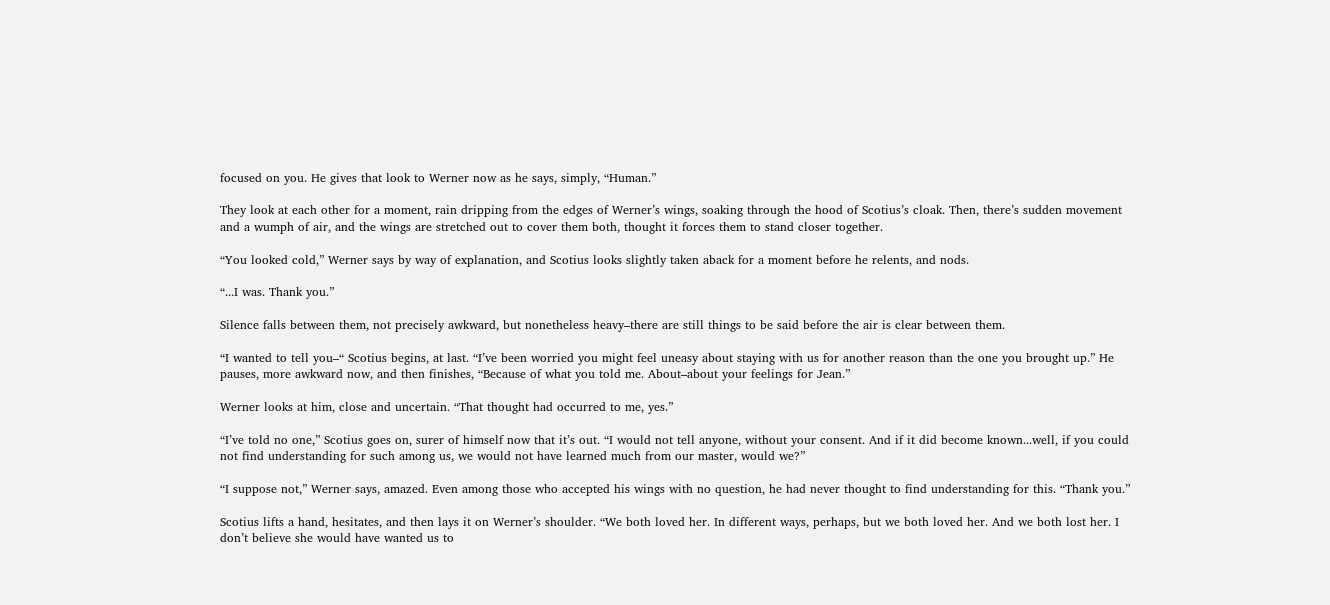focused on you. He gives that look to Werner now as he says, simply, “Human.”

They look at each other for a moment, rain dripping from the edges of Werner’s wings, soaking through the hood of Scotius’s cloak. Then, there’s sudden movement and a wumph of air, and the wings are stretched out to cover them both, thought it forces them to stand closer together.

“You looked cold,” Werner says by way of explanation, and Scotius looks slightly taken aback for a moment before he relents, and nods.

“...I was. Thank you.”

Silence falls between them, not precisely awkward, but nonetheless heavy–there are still things to be said before the air is clear between them.

“I wanted to tell you–“ Scotius begins, at last. “I’ve been worried you might feel uneasy about staying with us for another reason than the one you brought up.” He pauses, more awkward now, and then finishes, “Because of what you told me. About–about your feelings for Jean.”

Werner looks at him, close and uncertain. “That thought had occurred to me, yes.”

“I’ve told no one,” Scotius goes on, surer of himself now that it’s out. “I would not tell anyone, without your consent. And if it did become known...well, if you could not find understanding for such among us, we would not have learned much from our master, would we?”

“I suppose not,” Werner says, amazed. Even among those who accepted his wings with no question, he had never thought to find understanding for this. “Thank you.”

Scotius lifts a hand, hesitates, and then lays it on Werner’s shoulder. “We both loved her. In different ways, perhaps, but we both loved her. And we both lost her. I don’t believe she would have wanted us to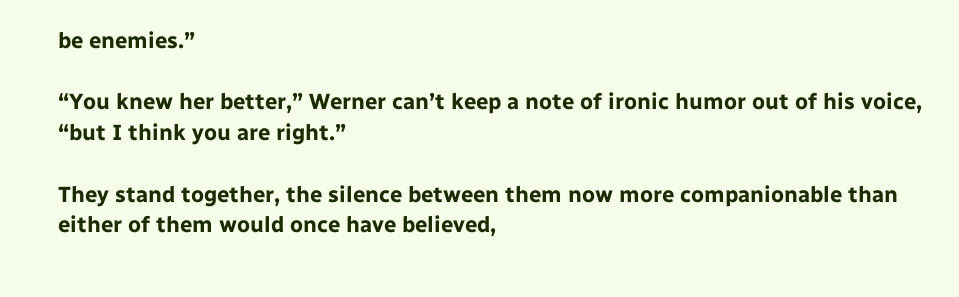be enemies.”

“You knew her better,” Werner can’t keep a note of ironic humor out of his voice, “but I think you are right.”

They stand together, the silence between them now more companionable than either of them would once have believed,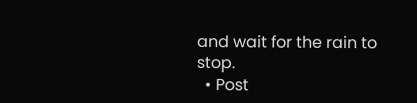and wait for the rain to stop.
  • Post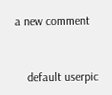a new comment


    default userpic